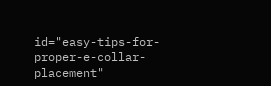id="easy-tips-for-proper-e-collar-placement"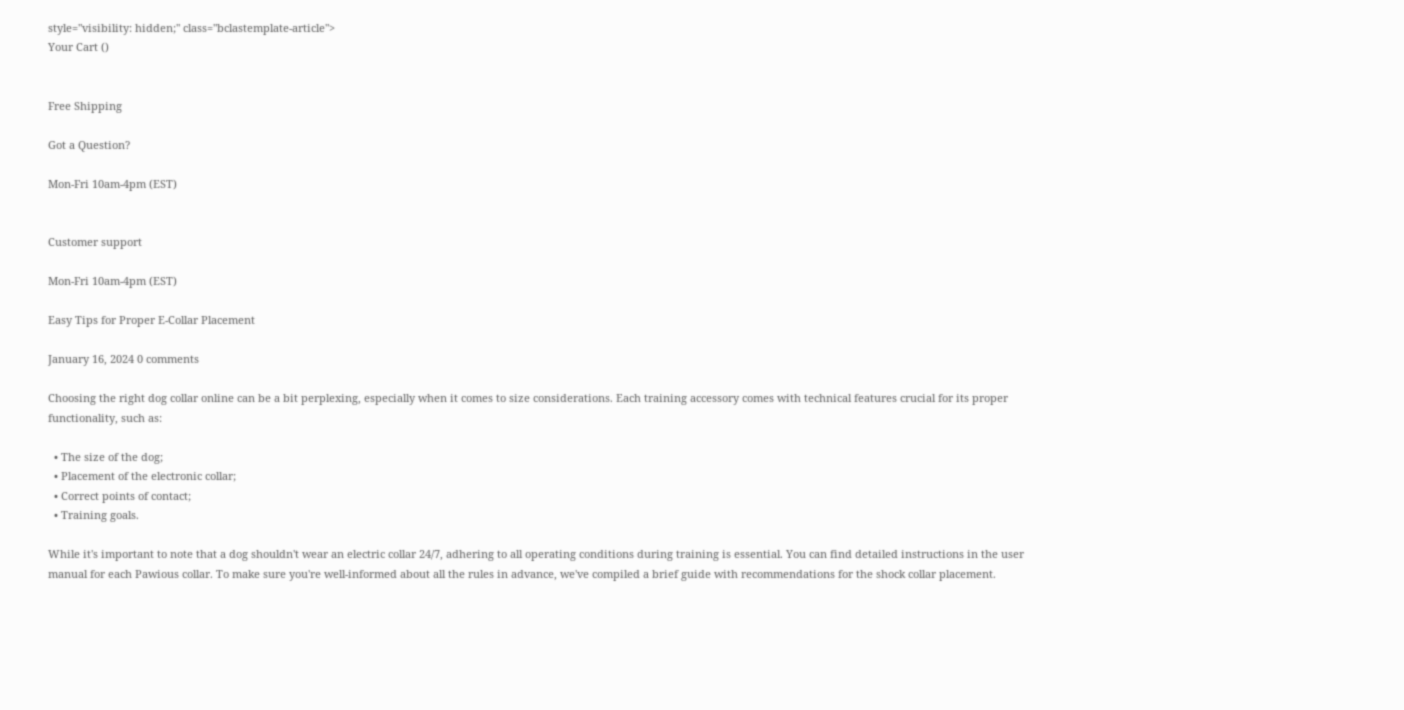style="visibility: hidden;" class="bclastemplate-article">
Your Cart ()


Free Shipping

Got a Question?

Mon-Fri 10am-4pm (EST)


Customer support

Mon-Fri 10am-4pm (EST)

Easy Tips for Proper E-Collar Placement

January 16, 2024 0 comments

Choosing the right dog collar online can be a bit perplexing, especially when it comes to size considerations. Each training accessory comes with technical features crucial for its proper functionality, such as:

  • The size of the dog;
  • Placement of the electronic collar;
  • Correct points of contact;
  • Training goals.

While it's important to note that a dog shouldn't wear an electric collar 24/7, adhering to all operating conditions during training is essential. You can find detailed instructions in the user manual for each Pawious collar. To make sure you're well-informed about all the rules in advance, we've compiled a brief guide with recommendations for the shock collar placement.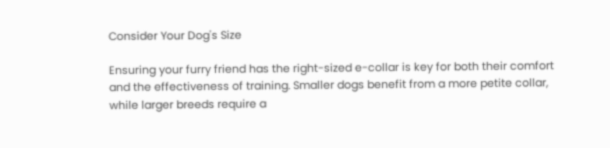Consider Your Dog's Size

Ensuring your furry friend has the right-sized e-collar is key for both their comfort and the effectiveness of training. Smaller dogs benefit from a more petite collar, while larger breeds require a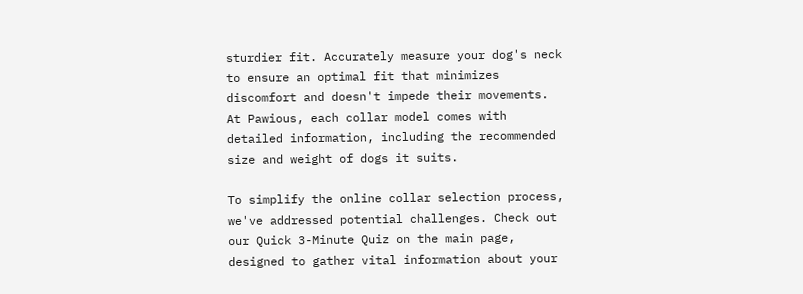sturdier fit. Accurately measure your dog's neck to ensure an optimal fit that minimizes discomfort and doesn't impede their movements. At Pawious, each collar model comes with detailed information, including the recommended size and weight of dogs it suits.

To simplify the online collar selection process, we've addressed potential challenges. Check out our Quick 3-Minute Quiz on the main page, designed to gather vital information about your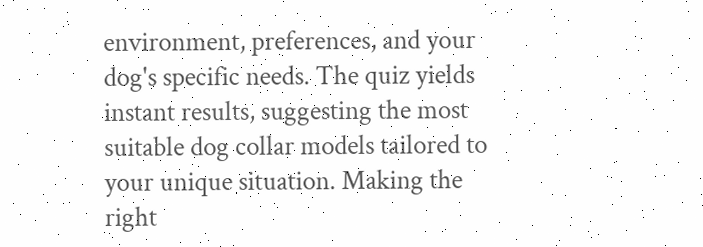environment, preferences, and your dog's specific needs. The quiz yields instant results, suggesting the most suitable dog collar models tailored to your unique situation. Making the right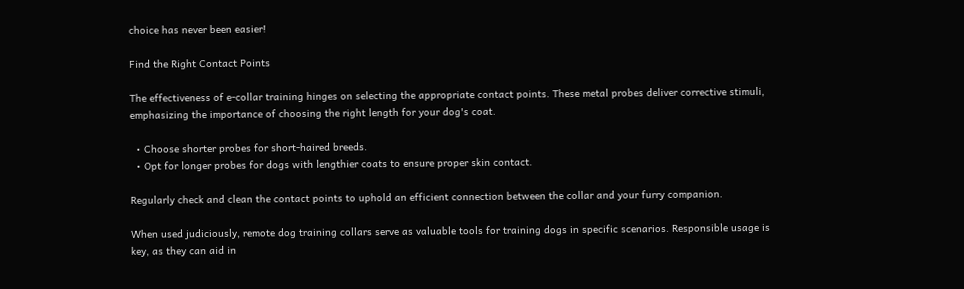choice has never been easier!

Find the Right Contact Points

The effectiveness of e-collar training hinges on selecting the appropriate contact points. These metal probes deliver corrective stimuli, emphasizing the importance of choosing the right length for your dog's coat.

  • Choose shorter probes for short-haired breeds.
  • Opt for longer probes for dogs with lengthier coats to ensure proper skin contact.

Regularly check and clean the contact points to uphold an efficient connection between the collar and your furry companion.

When used judiciously, remote dog training collars serve as valuable tools for training dogs in specific scenarios. Responsible usage is key, as they can aid in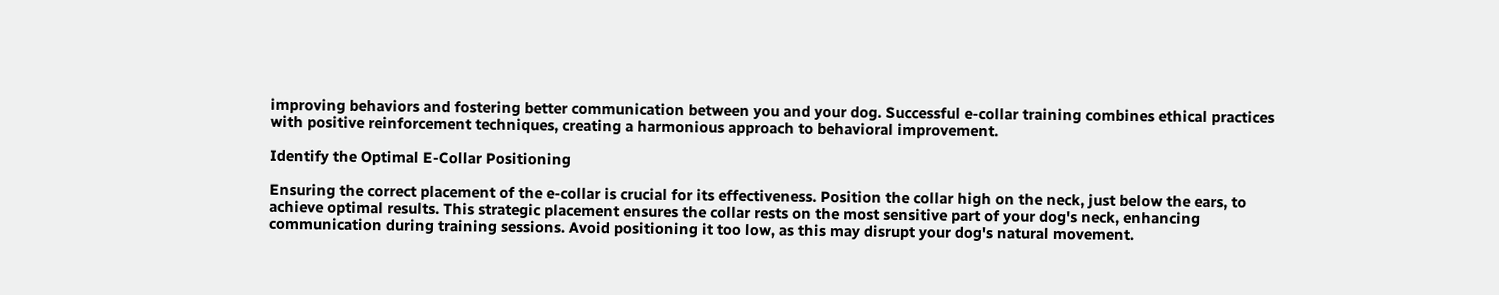improving behaviors and fostering better communication between you and your dog. Successful e-collar training combines ethical practices with positive reinforcement techniques, creating a harmonious approach to behavioral improvement.

Identify the Optimal E-Collar Positioning

Ensuring the correct placement of the e-collar is crucial for its effectiveness. Position the collar high on the neck, just below the ears, to achieve optimal results. This strategic placement ensures the collar rests on the most sensitive part of your dog's neck, enhancing communication during training sessions. Avoid positioning it too low, as this may disrupt your dog's natural movement.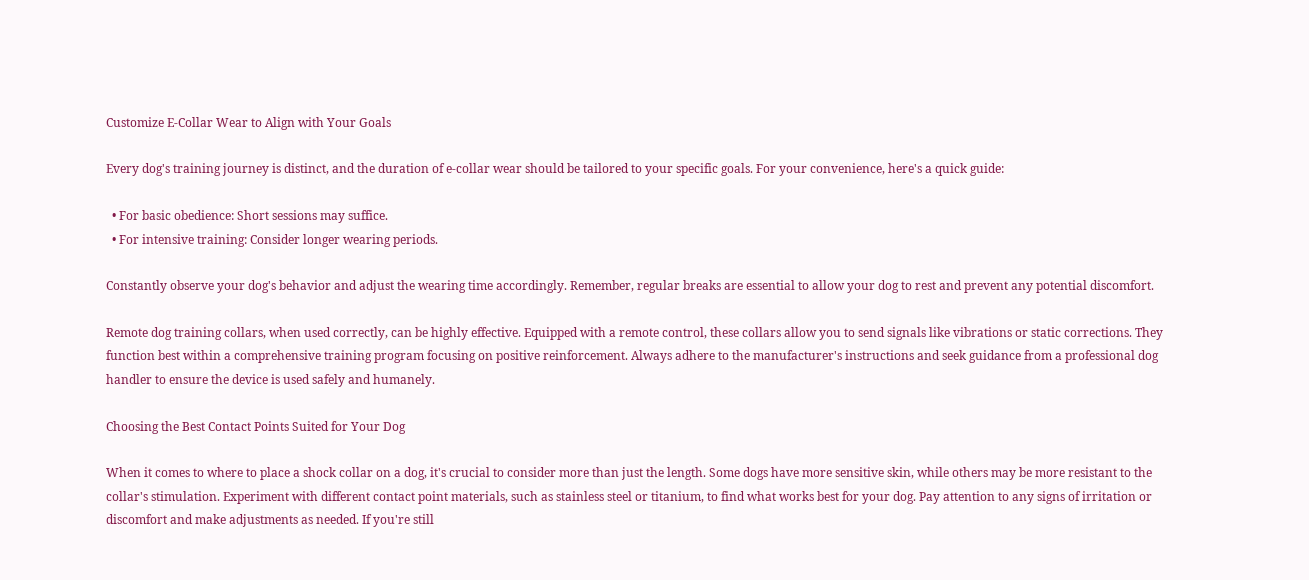Customize E-Collar Wear to Align with Your Goals

Every dog's training journey is distinct, and the duration of e-collar wear should be tailored to your specific goals. For your convenience, here's a quick guide:

  • For basic obedience: Short sessions may suffice.
  • For intensive training: Consider longer wearing periods.

Constantly observe your dog's behavior and adjust the wearing time accordingly. Remember, regular breaks are essential to allow your dog to rest and prevent any potential discomfort.

Remote dog training collars, when used correctly, can be highly effective. Equipped with a remote control, these collars allow you to send signals like vibrations or static corrections. They function best within a comprehensive training program focusing on positive reinforcement. Always adhere to the manufacturer's instructions and seek guidance from a professional dog handler to ensure the device is used safely and humanely.

Choosing the Best Contact Points Suited for Your Dog

When it comes to where to place a shock collar on a dog, it's crucial to consider more than just the length. Some dogs have more sensitive skin, while others may be more resistant to the collar's stimulation. Experiment with different contact point materials, such as stainless steel or titanium, to find what works best for your dog. Pay attention to any signs of irritation or discomfort and make adjustments as needed. If you're still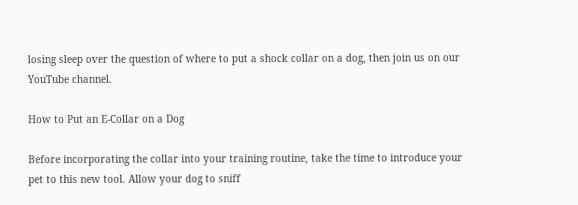losing sleep over the question of where to put a shock collar on a dog, then join us on our YouTube channel.

How to Put an E-Collar on a Dog

Before incorporating the collar into your training routine, take the time to introduce your pet to this new tool. Allow your dog to sniff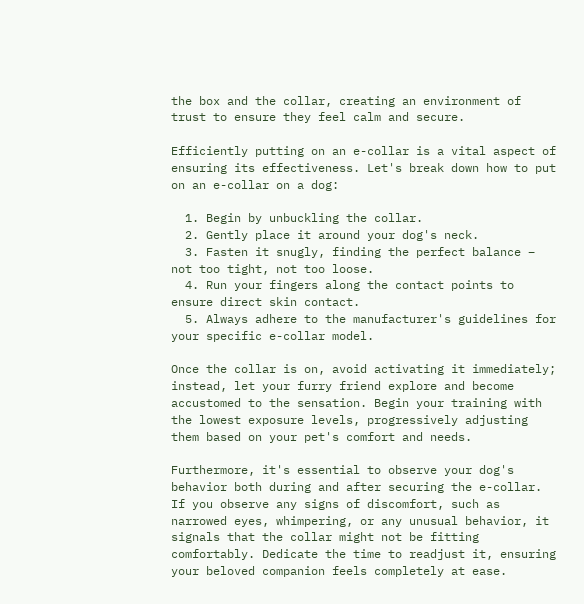the box and the collar, creating an environment of trust to ensure they feel calm and secure.

Efficiently putting on an e-collar is a vital aspect of ensuring its effectiveness. Let's break down how to put on an e-collar on a dog:

  1. Begin by unbuckling the collar.
  2. Gently place it around your dog's neck.
  3. Fasten it snugly, finding the perfect balance – not too tight, not too loose.
  4. Run your fingers along the contact points to ensure direct skin contact.
  5. Always adhere to the manufacturer's guidelines for your specific e-collar model.

Once the collar is on, avoid activating it immediately; instead, let your furry friend explore and become accustomed to the sensation. Begin your training with the lowest exposure levels, progressively adjusting them based on your pet's comfort and needs.

Furthermore, it's essential to observe your dog's behavior both during and after securing the e-collar. If you observe any signs of discomfort, such as narrowed eyes, whimpering, or any unusual behavior, it signals that the collar might not be fitting comfortably. Dedicate the time to readjust it, ensuring your beloved companion feels completely at ease.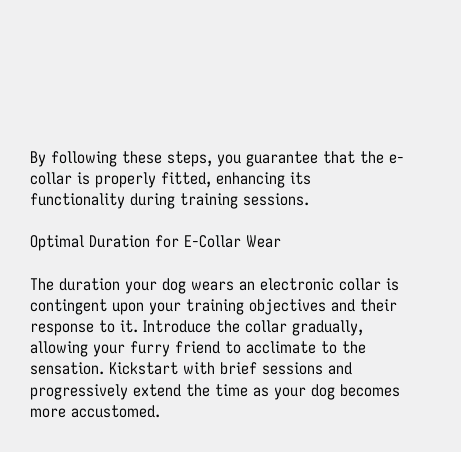By following these steps, you guarantee that the e-collar is properly fitted, enhancing its functionality during training sessions.

Optimal Duration for E-Collar Wear

The duration your dog wears an electronic collar is contingent upon your training objectives and their response to it. Introduce the collar gradually, allowing your furry friend to acclimate to the sensation. Kickstart with brief sessions and progressively extend the time as your dog becomes more accustomed.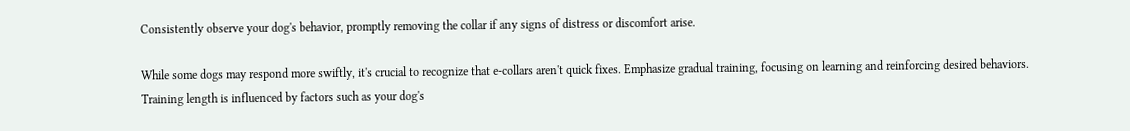Consistently observe your dog's behavior, promptly removing the collar if any signs of distress or discomfort arise.

While some dogs may respond more swiftly, it's crucial to recognize that e-collars aren't quick fixes. Emphasize gradual training, focusing on learning and reinforcing desired behaviors. Training length is influenced by factors such as your dog's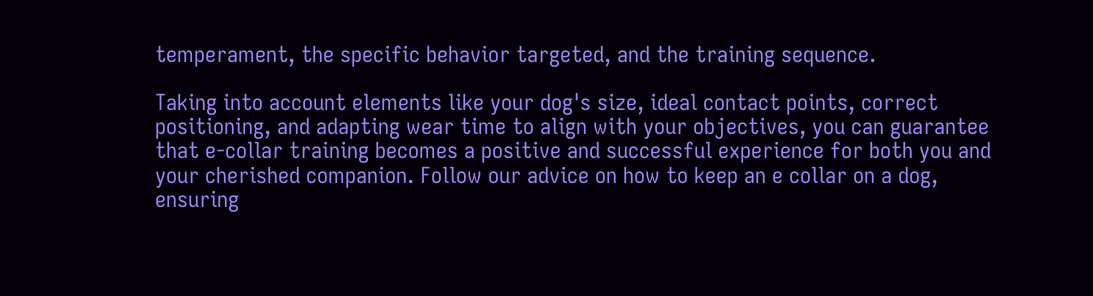temperament, the specific behavior targeted, and the training sequence.

Taking into account elements like your dog's size, ideal contact points, correct positioning, and adapting wear time to align with your objectives, you can guarantee that e-collar training becomes a positive and successful experience for both you and your cherished companion. Follow our advice on how to keep an e collar on a dog, ensuring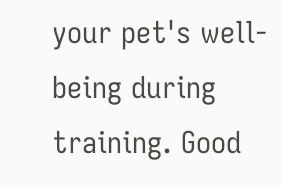your pet's well-being during training. Good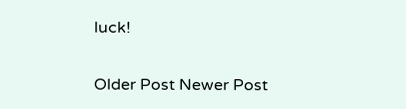luck!


Older Post Newer Post